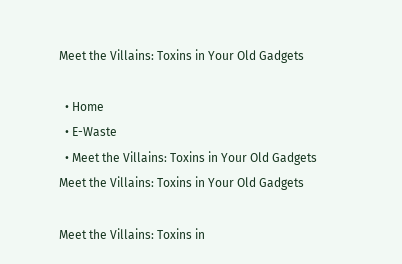Meet the Villains: Toxins in Your Old Gadgets

  • Home
  • E-Waste
  • Meet the Villains: Toxins in Your Old Gadgets
Meet the Villains: Toxins in Your Old Gadgets

Meet the Villains: Toxins in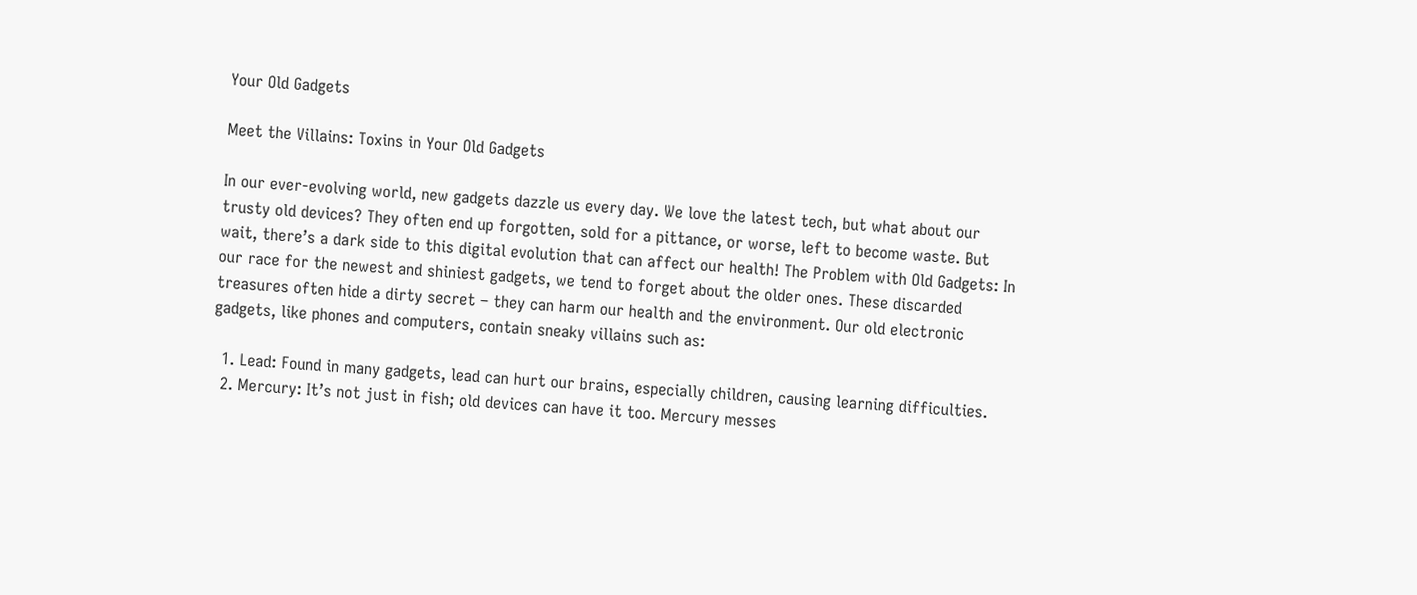Your Old Gadgets

Meet the Villains: Toxins in Your Old Gadgets

In our ever-evolving world, new gadgets dazzle us every day. We love the latest tech, but what about our trusty old devices? They often end up forgotten, sold for a pittance, or worse, left to become waste. But wait, there’s a dark side to this digital evolution that can affect our health! The Problem with Old Gadgets: In our race for the newest and shiniest gadgets, we tend to forget about the older ones. These discarded treasures often hide a dirty secret – they can harm our health and the environment. Our old electronic gadgets, like phones and computers, contain sneaky villains such as:

  1. Lead: Found in many gadgets, lead can hurt our brains, especially children, causing learning difficulties.
  2. Mercury: It’s not just in fish; old devices can have it too. Mercury messes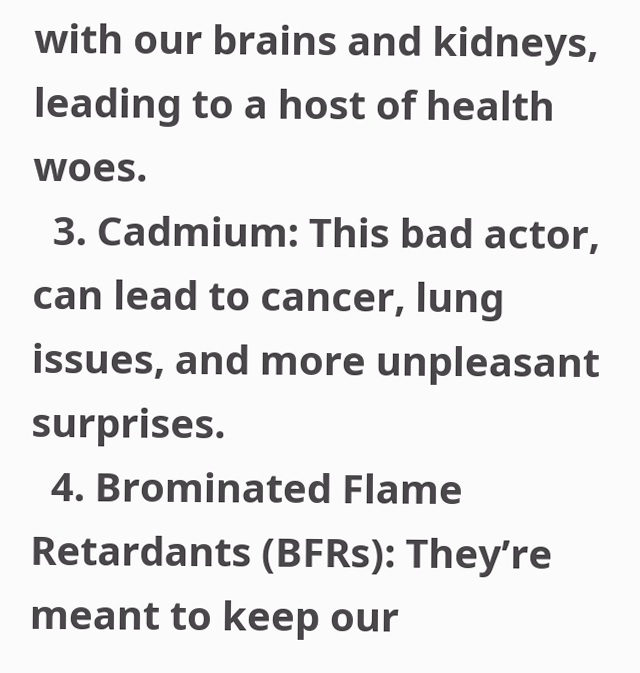with our brains and kidneys, leading to a host of health woes.
  3. Cadmium: This bad actor, can lead to cancer, lung issues, and more unpleasant surprises.
  4. Brominated Flame Retardants (BFRs): They’re meant to keep our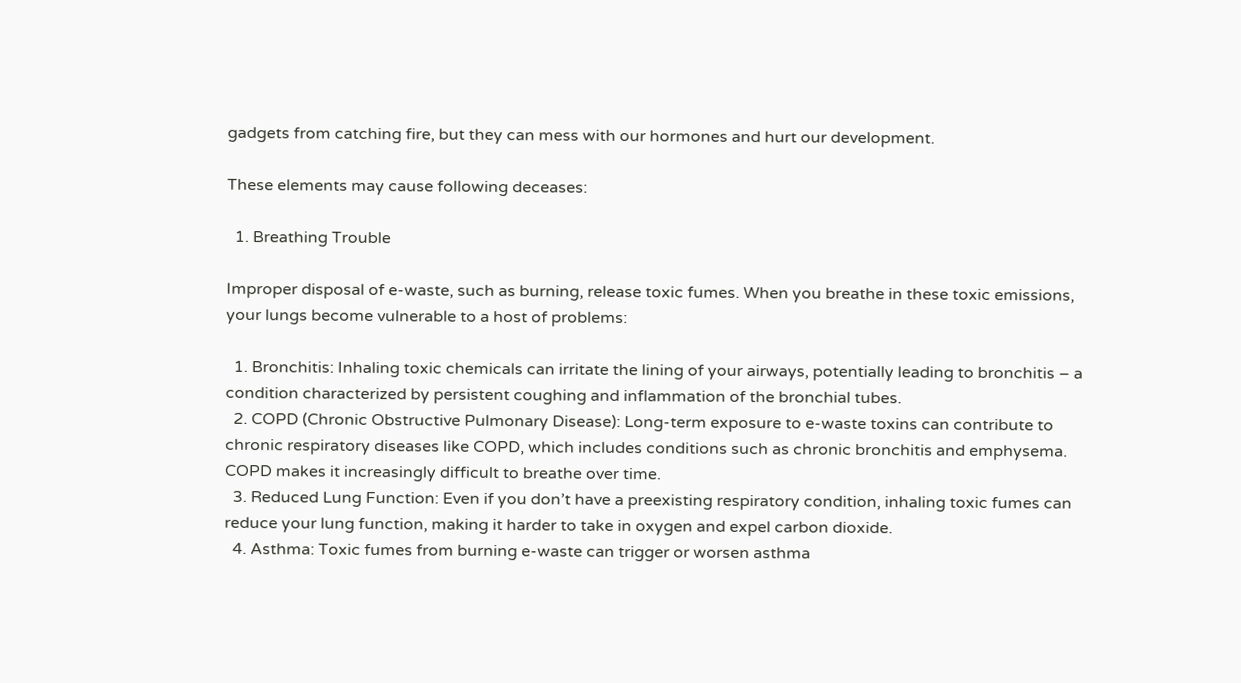gadgets from catching fire, but they can mess with our hormones and hurt our development.

These elements may cause following deceases:

  1. Breathing Trouble

Improper disposal of e-waste, such as burning, release toxic fumes. When you breathe in these toxic emissions, your lungs become vulnerable to a host of problems:

  1. Bronchitis: Inhaling toxic chemicals can irritate the lining of your airways, potentially leading to bronchitis – a condition characterized by persistent coughing and inflammation of the bronchial tubes.
  2. COPD (Chronic Obstructive Pulmonary Disease): Long-term exposure to e-waste toxins can contribute to chronic respiratory diseases like COPD, which includes conditions such as chronic bronchitis and emphysema. COPD makes it increasingly difficult to breathe over time.
  3. Reduced Lung Function: Even if you don’t have a preexisting respiratory condition, inhaling toxic fumes can reduce your lung function, making it harder to take in oxygen and expel carbon dioxide.
  4. Asthma: Toxic fumes from burning e-waste can trigger or worsen asthma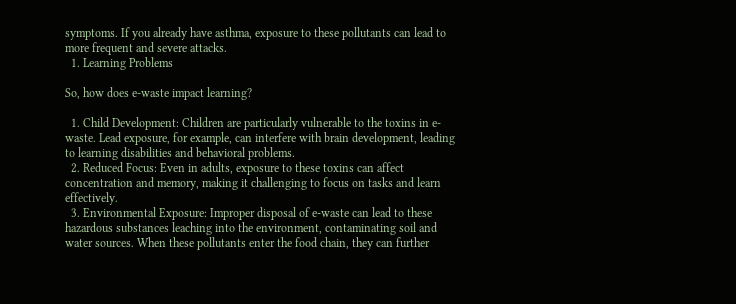symptoms. If you already have asthma, exposure to these pollutants can lead to more frequent and severe attacks.
  1. Learning Problems

So, how does e-waste impact learning?

  1. Child Development: Children are particularly vulnerable to the toxins in e-waste. Lead exposure, for example, can interfere with brain development, leading to learning disabilities and behavioral problems.
  2. Reduced Focus: Even in adults, exposure to these toxins can affect concentration and memory, making it challenging to focus on tasks and learn effectively.
  3. Environmental Exposure: Improper disposal of e-waste can lead to these hazardous substances leaching into the environment, contaminating soil and water sources. When these pollutants enter the food chain, they can further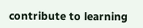contribute to learning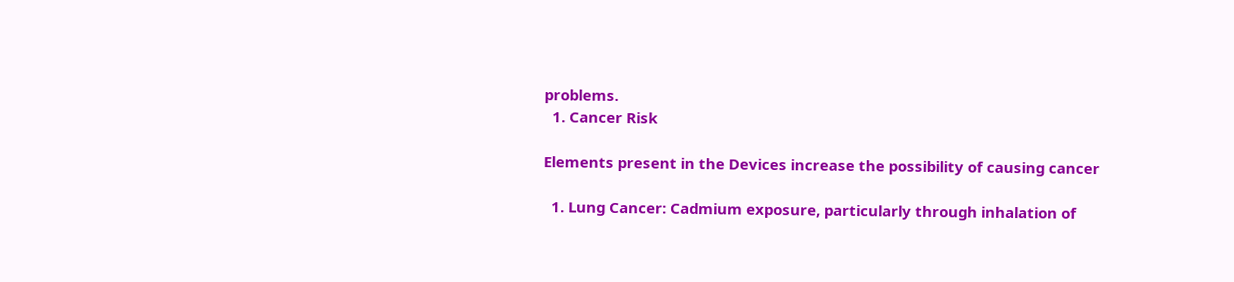problems.
  1. Cancer Risk

Elements present in the Devices increase the possibility of causing cancer

  1. Lung Cancer: Cadmium exposure, particularly through inhalation of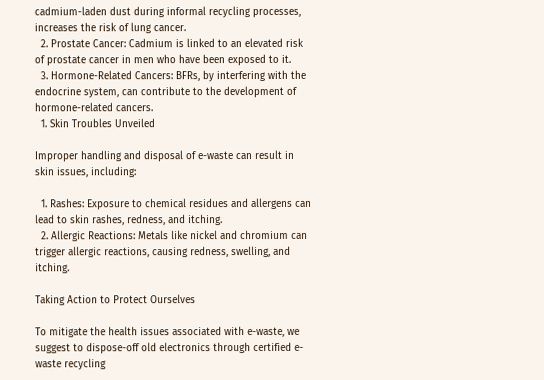cadmium-laden dust during informal recycling processes, increases the risk of lung cancer.
  2. Prostate Cancer: Cadmium is linked to an elevated risk of prostate cancer in men who have been exposed to it.
  3. Hormone-Related Cancers: BFRs, by interfering with the endocrine system, can contribute to the development of hormone-related cancers.
  1. Skin Troubles Unveiled

Improper handling and disposal of e-waste can result in skin issues, including:

  1. Rashes: Exposure to chemical residues and allergens can lead to skin rashes, redness, and itching.
  2. Allergic Reactions: Metals like nickel and chromium can trigger allergic reactions, causing redness, swelling, and itching.

Taking Action to Protect Ourselves

To mitigate the health issues associated with e-waste, we suggest to dispose-off old electronics through certified e-waste recycling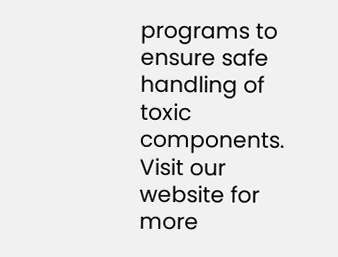programs to ensure safe handling of toxic components. Visit our website for more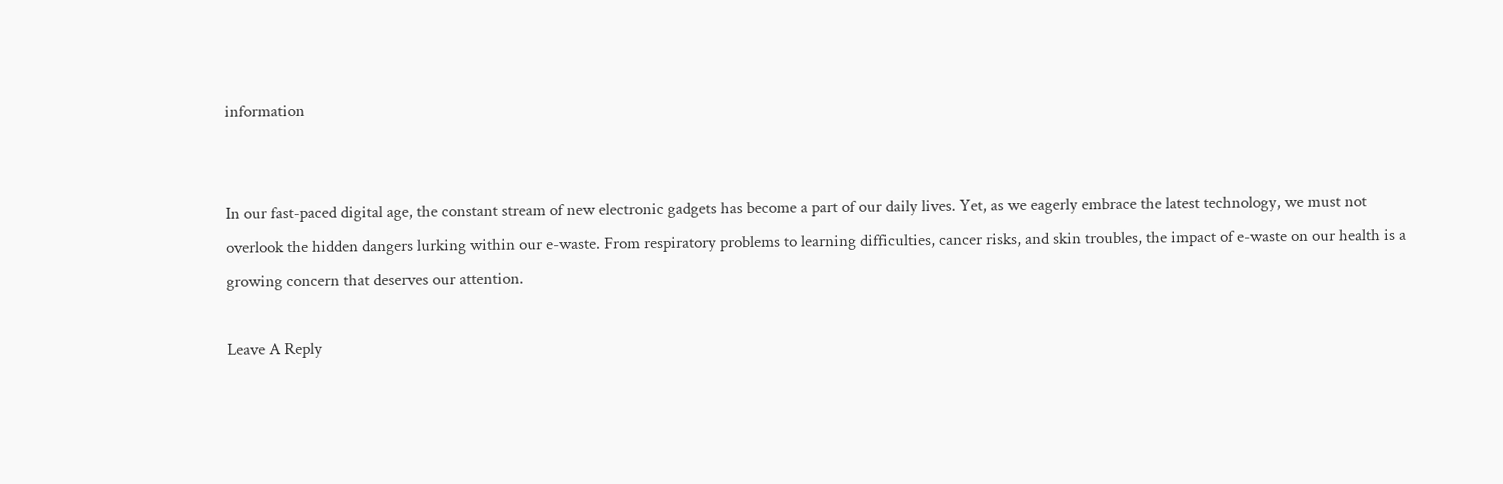information


In our fast-paced digital age, the constant stream of new electronic gadgets has become a part of our daily lives. Yet, as we eagerly embrace the latest technology, we must not overlook the hidden dangers lurking within our e-waste. From respiratory problems to learning difficulties, cancer risks, and skin troubles, the impact of e-waste on our health is a growing concern that deserves our attention.

Leave A Reply